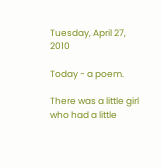Tuesday, April 27, 2010

Today - a poem.

There was a little girl
who had a little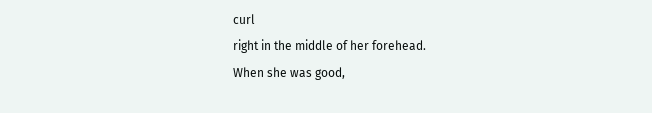curl
right in the middle of her forehead.
When she was good,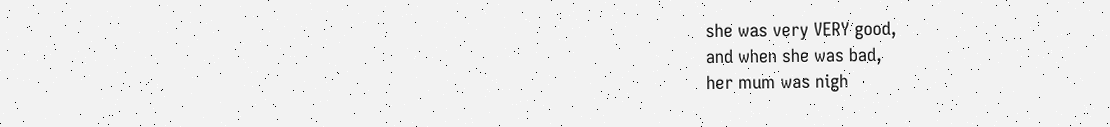she was very VERY good,
and when she was bad,
her mum was nigh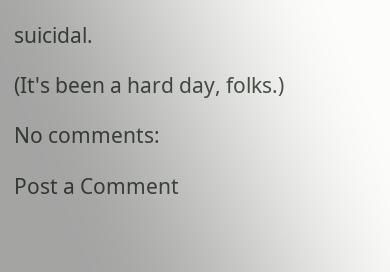suicidal.

(It's been a hard day, folks.)

No comments:

Post a Comment